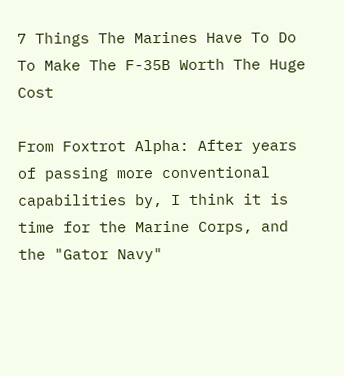7 Things The Marines Have To Do To Make The F-35B Worth The Huge Cost

From Foxtrot Alpha: After years of passing more conventional capabilities by, I think it is time for the Marine Corps, and the "Gator Navy"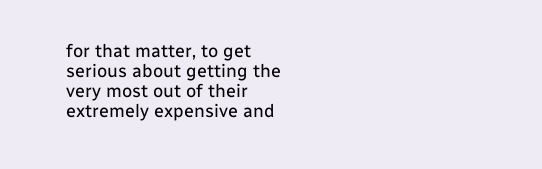for that matter, to get serious about getting the very most out of their extremely expensive and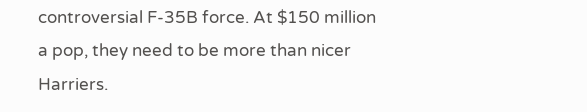controversial F-35B force. At $150 million a pop, they need to be more than nicer Harriers.